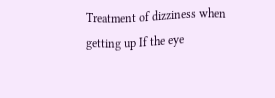Treatment of dizziness when getting up If the eye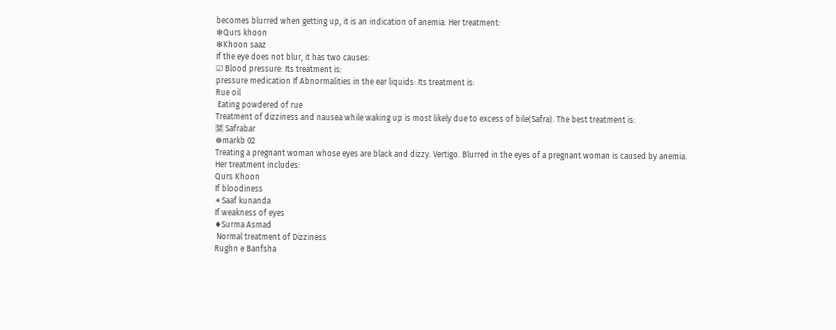becomes blurred when getting up, it is an indication of anemia. Her treatment:
❇Qurs khoon
❇Khoon saaz
If the eye does not blur, it has two causes:
☑ Blood pressure: Its treatment is:
pressure medication If Abnormalities in the ear liquids: Its treatment is:
Rue oil
 Eating powdered of rue
Treatment of dizziness and nausea while waking up is most likely due to excess of bile(Safra). The best treatment is:
🈲 Safrabar
☸markb 02
Treating a pregnant woman whose eyes are black and dizzy. Vertigo. Blurred in the eyes of a pregnant woman is caused by anemia. Her treatment includes:
Qurs Khoon
If bloodiness
✴Saaf kunanda
If weakness of eyes
♦Surma Asmad
 Normal treatment of Dizziness
Rughn e Banfsha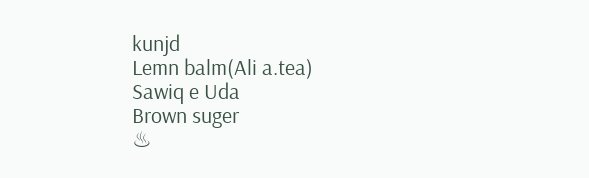kunjd
Lemn balm(Ali a.tea)
Sawiq e Uda
Brown suger
♨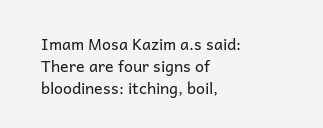Imam Mosa Kazim a.s said: There are four signs of bloodiness: itching, boil,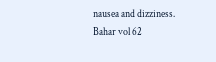nausea and dizziness.
Bahar vol 62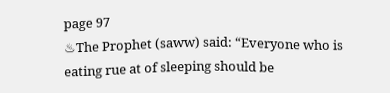page 97
♨The Prophet (saww) said: “Everyone who is eating rue at of sleeping should be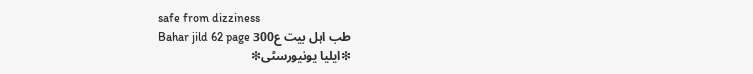safe from dizziness
Bahar jild 62 page 300طب اہل بیت ع
❇ایلیا یونیورسٹی❇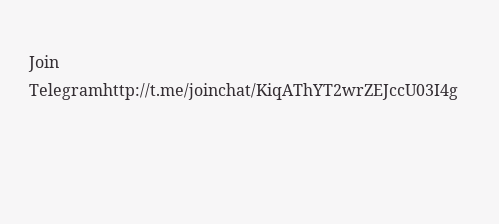Join Telegramhttp://t.me/joinchat/KiqAThYT2wrZEJccU03I4g